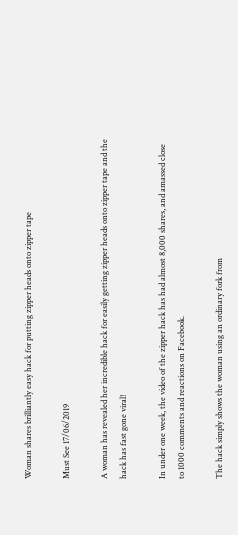Woman shares brilliantly easy hack for putting zipper heads onto zipper tape

Must See 17/06/2019

A woman has revealed her incredible hack for easily getting zipper heads onto zipper tape and the hack has fast gone viral!

In under one week, the video of the zipper hack has had almost 8,000 shares, and amassed close to 1000 comments and reactions on Facebook.

The hack simply shows the woman using an ordinary fork from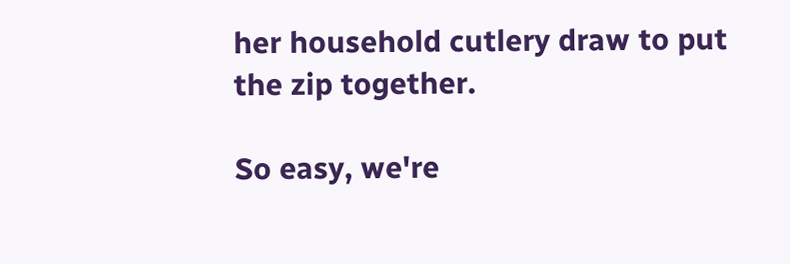her household cutlery draw to put the zip together.

So easy, we're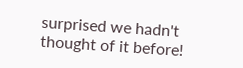surprised we hadn't thought of it before!